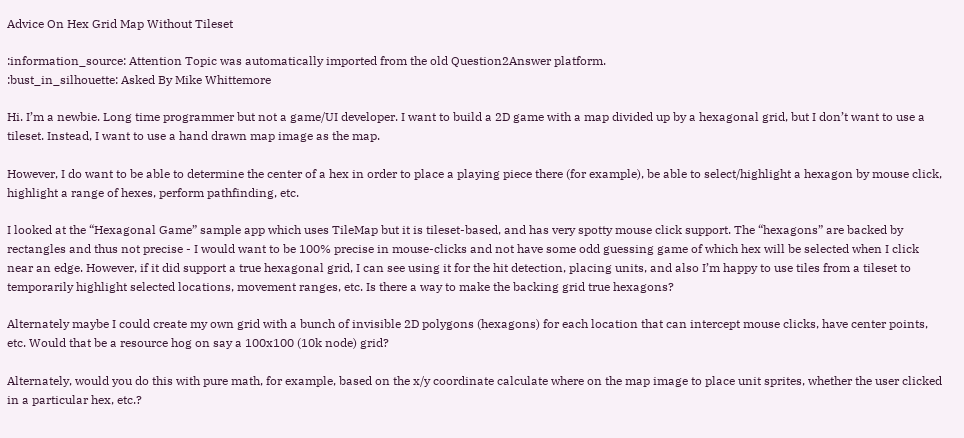Advice On Hex Grid Map Without Tileset

:information_source: Attention Topic was automatically imported from the old Question2Answer platform.
:bust_in_silhouette: Asked By Mike Whittemore

Hi. I’m a newbie. Long time programmer but not a game/UI developer. I want to build a 2D game with a map divided up by a hexagonal grid, but I don’t want to use a tileset. Instead, I want to use a hand drawn map image as the map.

However, I do want to be able to determine the center of a hex in order to place a playing piece there (for example), be able to select/highlight a hexagon by mouse click, highlight a range of hexes, perform pathfinding, etc.

I looked at the “Hexagonal Game” sample app which uses TileMap but it is tileset-based, and has very spotty mouse click support. The “hexagons” are backed by rectangles and thus not precise - I would want to be 100% precise in mouse-clicks and not have some odd guessing game of which hex will be selected when I click near an edge. However, if it did support a true hexagonal grid, I can see using it for the hit detection, placing units, and also I’m happy to use tiles from a tileset to temporarily highlight selected locations, movement ranges, etc. Is there a way to make the backing grid true hexagons?

Alternately maybe I could create my own grid with a bunch of invisible 2D polygons (hexagons) for each location that can intercept mouse clicks, have center points, etc. Would that be a resource hog on say a 100x100 (10k node) grid?

Alternately, would you do this with pure math, for example, based on the x/y coordinate calculate where on the map image to place unit sprites, whether the user clicked in a particular hex, etc.?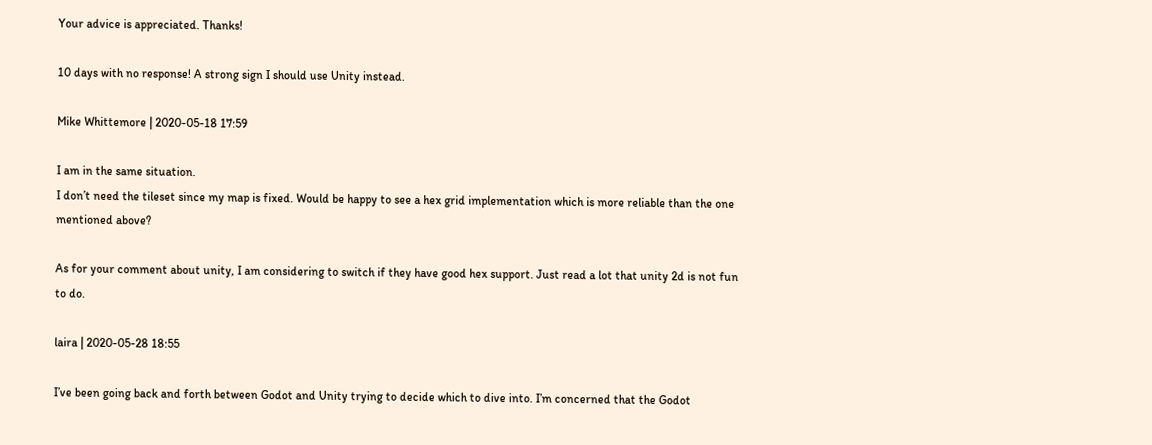Your advice is appreciated. Thanks!

10 days with no response! A strong sign I should use Unity instead.

Mike Whittemore | 2020-05-18 17:59

I am in the same situation.
I don’t need the tileset since my map is fixed. Would be happy to see a hex grid implementation which is more reliable than the one mentioned above?

As for your comment about unity, I am considering to switch if they have good hex support. Just read a lot that unity 2d is not fun to do.

laira | 2020-05-28 18:55

I’ve been going back and forth between Godot and Unity trying to decide which to dive into. I’m concerned that the Godot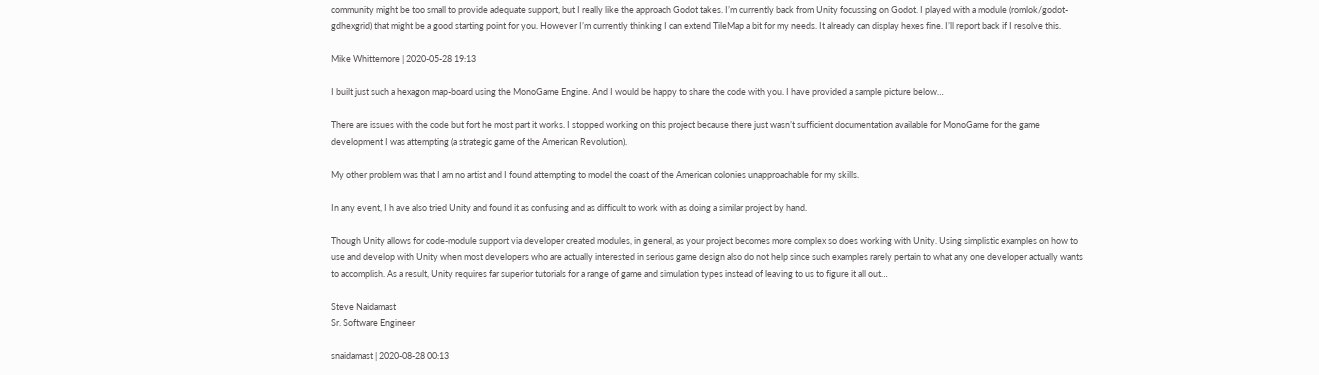community might be too small to provide adequate support, but I really like the approach Godot takes. I’m currently back from Unity focussing on Godot. I played with a module (romlok/godot-gdhexgrid) that might be a good starting point for you. However I’m currently thinking I can extend TileMap a bit for my needs. It already can display hexes fine. I’ll report back if I resolve this.

Mike Whittemore | 2020-05-28 19:13

I built just such a hexagon map-board using the MonoGame Engine. And I would be happy to share the code with you. I have provided a sample picture below…

There are issues with the code but fort he most part it works. I stopped working on this project because there just wasn’t sufficient documentation available for MonoGame for the game development I was attempting (a strategic game of the American Revolution).

My other problem was that I am no artist and I found attempting to model the coast of the American colonies unapproachable for my skills.

In any event, I h ave also tried Unity and found it as confusing and as difficult to work with as doing a similar project by hand.

Though Unity allows for code-module support via developer created modules, in general, as your project becomes more complex so does working with Unity. Using simplistic examples on how to use and develop with Unity when most developers who are actually interested in serious game design also do not help since such examples rarely pertain to what any one developer actually wants to accomplish. As a result, Unity requires far superior tutorials for a range of game and simulation types instead of leaving to us to figure it all out…

Steve Naidamast
Sr. Software Engineer

snaidamast | 2020-08-28 00:13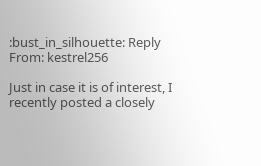:bust_in_silhouette: Reply From: kestrel256

Just in case it is of interest, I recently posted a closely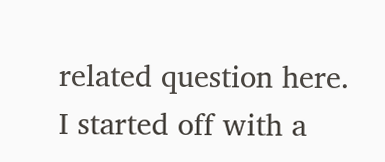related question here. I started off with a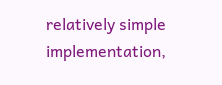relatively simple implementation,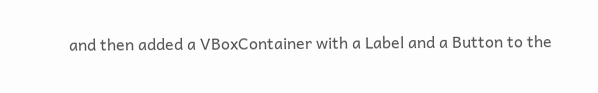and then added a VBoxContainer with a Label and a Button to the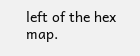left of the hex map.